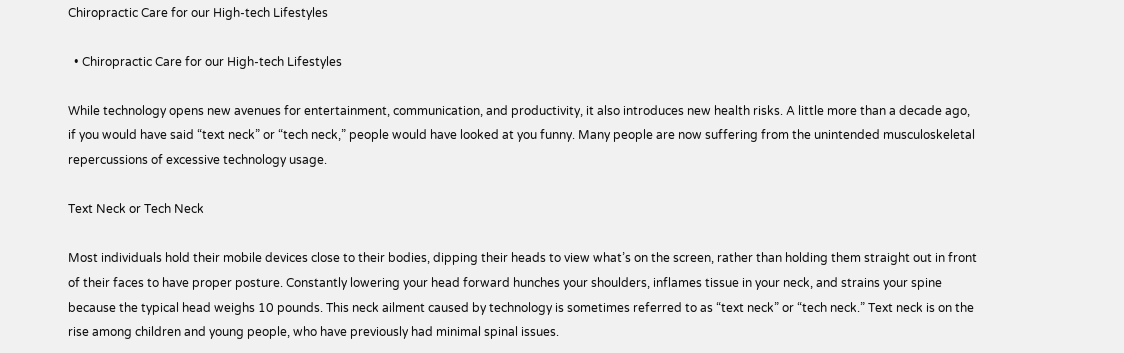Chiropractic Care for our High-tech Lifestyles

  • Chiropractic Care for our High-tech Lifestyles

While technology opens new avenues for entertainment, communication, and productivity, it also introduces new health risks. A little more than a decade ago, if you would have said “text neck” or “tech neck,” people would have looked at you funny. Many people are now suffering from the unintended musculoskeletal repercussions of excessive technology usage.

Text Neck or Tech Neck

Most individuals hold their mobile devices close to their bodies, dipping their heads to view what’s on the screen, rather than holding them straight out in front of their faces to have proper posture. Constantly lowering your head forward hunches your shoulders, inflames tissue in your neck, and strains your spine because the typical head weighs 10 pounds. This neck ailment caused by technology is sometimes referred to as “text neck” or “tech neck.” Text neck is on the rise among children and young people, who have previously had minimal spinal issues.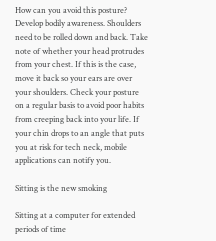How can you avoid this posture? Develop bodily awareness. Shoulders need to be rolled down and back. Take note of whether your head protrudes from your chest. If this is the case, move it back so your ears are over your shoulders. Check your posture on a regular basis to avoid poor habits from creeping back into your life. If your chin drops to an angle that puts you at risk for tech neck, mobile applications can notify you.

Sitting is the new smoking

Sitting at a computer for extended periods of time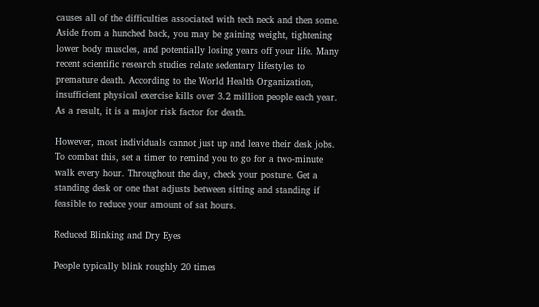causes all of the difficulties associated with tech neck and then some. Aside from a hunched back, you may be gaining weight, tightening lower body muscles, and potentially losing years off your life. Many recent scientific research studies relate sedentary lifestyles to premature death. According to the World Health Organization, insufficient physical exercise kills over 3.2 million people each year. As a result, it is a major risk factor for death.

However, most individuals cannot just up and leave their desk jobs. To combat this, set a timer to remind you to go for a two-minute walk every hour. Throughout the day, check your posture. Get a standing desk or one that adjusts between sitting and standing if feasible to reduce your amount of sat hours.

Reduced Blinking and Dry Eyes

People typically blink roughly 20 times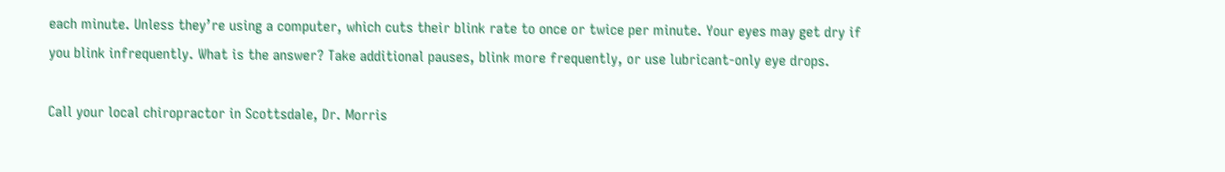each minute. Unless they’re using a computer, which cuts their blink rate to once or twice per minute. Your eyes may get dry if you blink infrequently. What is the answer? Take additional pauses, blink more frequently, or use lubricant-only eye drops.

Call your local chiropractor in Scottsdale, Dr. Morris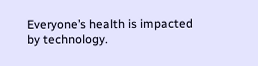Everyone’s health is impacted by technology.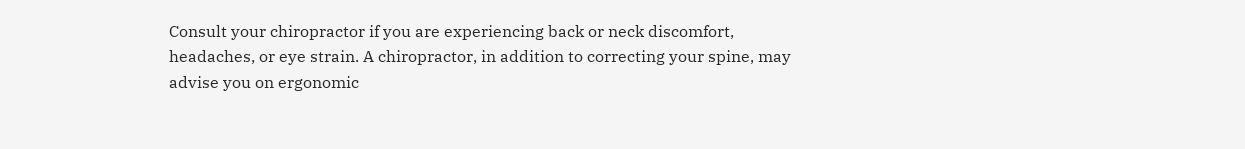Consult your chiropractor if you are experiencing back or neck discomfort, headaches, or eye strain. A chiropractor, in addition to correcting your spine, may advise you on ergonomic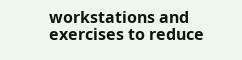workstations and exercises to reduce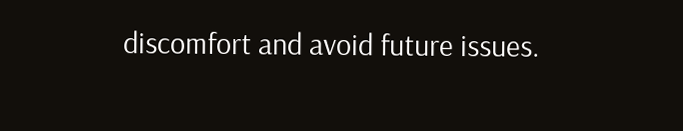discomfort and avoid future issues.